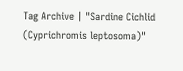Tag Archive | "Sardine Cichlid (Cyprichromis leptosoma)"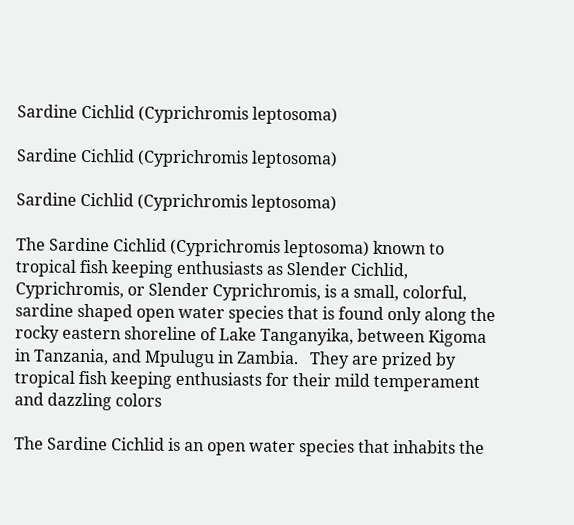Sardine Cichlid (Cyprichromis leptosoma)

Sardine Cichlid (Cyprichromis leptosoma)

Sardine Cichlid (Cyprichromis leptosoma)

The Sardine Cichlid (Cyprichromis leptosoma) known to tropical fish keeping enthusiasts as Slender Cichlid, Cyprichromis, or Slender Cyprichromis, is a small, colorful, sardine shaped open water species that is found only along the rocky eastern shoreline of Lake Tanganyika, between Kigoma in Tanzania, and Mpulugu in Zambia.   They are prized by tropical fish keeping enthusiasts for their mild temperament and dazzling colors

The Sardine Cichlid is an open water species that inhabits the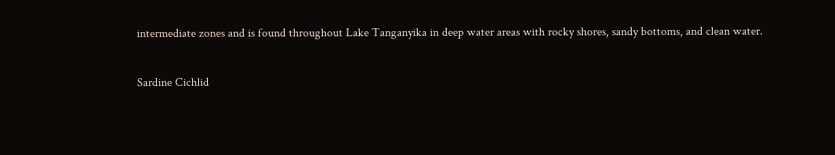intermediate zones and is found throughout Lake Tanganyika in deep water areas with rocky shores, sandy bottoms, and clean water.

Sardine Cichlid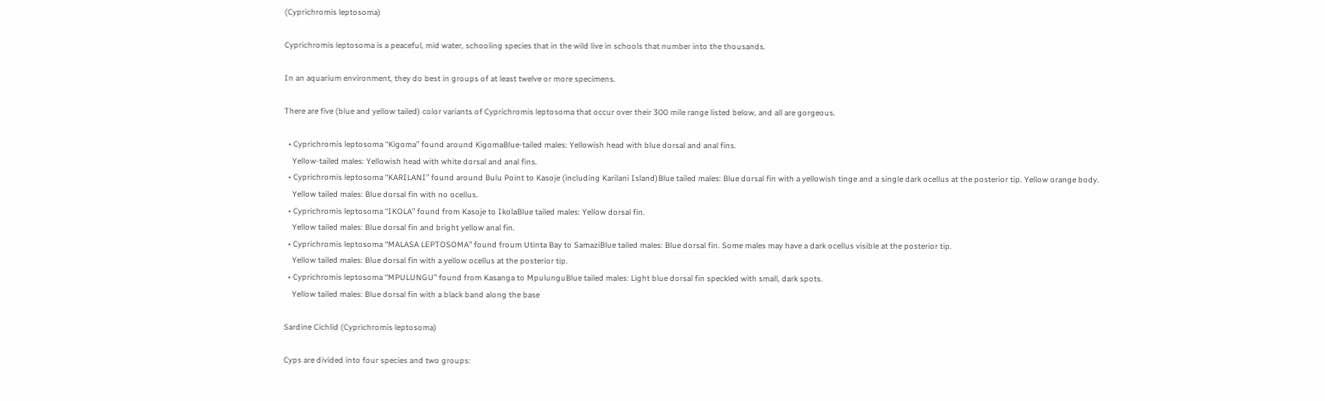(Cyprichromis leptosoma)

Cyprichromis leptosoma is a peaceful, mid water, schooling species that in the wild live in schools that number into the thousands.

In an aquarium environment, they do best in groups of at least twelve or more specimens.

There are five (blue and yellow tailed) color variants of Cyprichromis leptosoma that occur over their 300 mile range listed below, and all are gorgeous.

  • Cyprichromis leptosoma “Kigoma” found around KigomaBlue-tailed males: Yellowish head with blue dorsal and anal fins.
    Yellow-tailed males: Yellowish head with white dorsal and anal fins.
  • Cyprichromis leptosoma “KARILANI” found around Bulu Point to Kasoje (including Karilani Island)Blue tailed males: Blue dorsal fin with a yellowish tinge and a single dark ocellus at the posterior tip. Yellow orange body.
    Yellow tailed males: Blue dorsal fin with no ocellus.
  • Cyprichromis leptosoma “IKOLA” found from Kasoje to IkolaBlue tailed males: Yellow dorsal fin.
    Yellow tailed males: Blue dorsal fin and bright yellow anal fin.
  • Cyprichromis leptosoma “MALASA LEPTOSOMA” found froum Utinta Bay to SamaziBlue tailed males: Blue dorsal fin. Some males may have a dark ocellus visible at the posterior tip.
    Yellow tailed males: Blue dorsal fin with a yellow ocellus at the posterior tip.
  • Cyprichromis leptosoma “MPULUNGU” found from Kasanga to MpulunguBlue tailed males: Light blue dorsal fin speckled with small, dark spots.
    Yellow tailed males: Blue dorsal fin with a black band along the base

Sardine Cichlid (Cyprichromis leptosoma)

Cyps are divided into four species and two groups: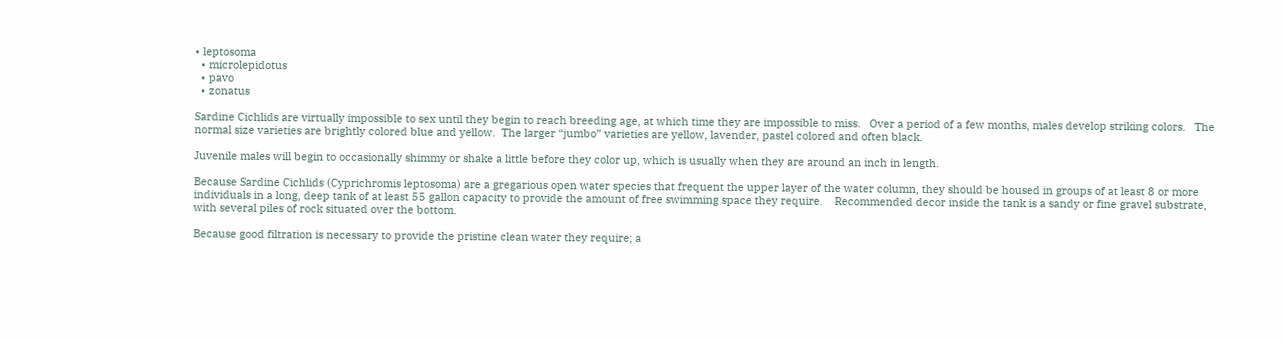• leptosoma
  • microlepidotus
  • pavo
  • zonatus

Sardine Cichlids are virtually impossible to sex until they begin to reach breeding age, at which time they are impossible to miss.   Over a period of a few months, males develop striking colors.   The normal size varieties are brightly colored blue and yellow.  The larger “jumbo” varieties are yellow, lavender, pastel colored and often black.

Juvenile males will begin to occasionally shimmy or shake a little before they color up, which is usually when they are around an inch in length.

Because Sardine Cichlids (Cyprichromis leptosoma) are a gregarious open water species that frequent the upper layer of the water column, they should be housed in groups of at least 8 or more individuals in a long, deep tank of at least 55 gallon capacity to provide the amount of free swimming space they require.    Recommended decor inside the tank is a sandy or fine gravel substrate, with several piles of rock situated over the bottom.

Because good filtration is necessary to provide the pristine clean water they require; a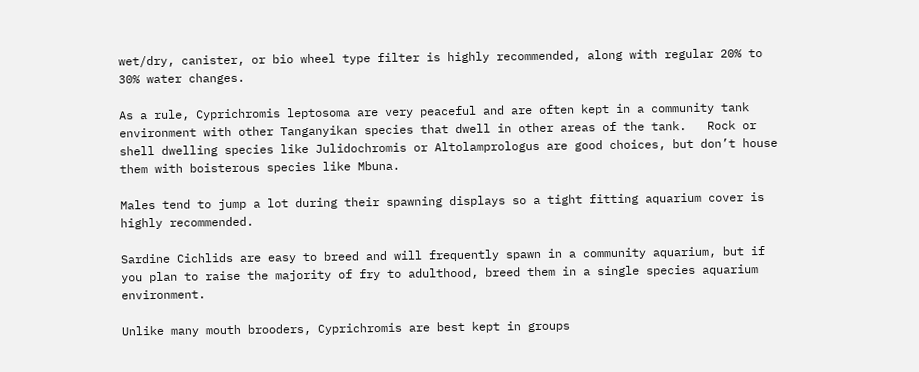wet/dry, canister, or bio wheel type filter is highly recommended, along with regular 20% to 30% water changes.

As a rule, Cyprichromis leptosoma are very peaceful and are often kept in a community tank environment with other Tanganyikan species that dwell in other areas of the tank.   Rock or shell dwelling species like Julidochromis or Altolamprologus are good choices, but don’t house them with boisterous species like Mbuna.

Males tend to jump a lot during their spawning displays so a tight fitting aquarium cover is highly recommended.

Sardine Cichlids are easy to breed and will frequently spawn in a community aquarium, but if you plan to raise the majority of fry to adulthood, breed them in a single species aquarium environment.

Unlike many mouth brooders, Cyprichromis are best kept in groups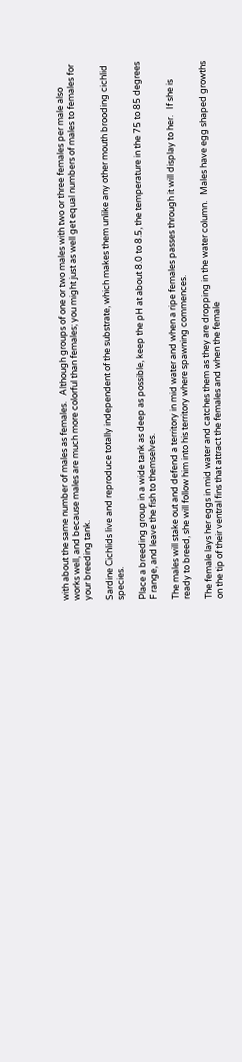with about the same number of males as females.   Although groups of one or two males with two or three females per male also works well, and because males are much more colorful than females; you might just as well get equal numbers of males to females for your breeding tank.

Sardine Cichlids live and reproduce totally independent of the substrate, which makes them unlike any other mouth brooding cichlid species.

Place a breeding group in a wide tank as deep as possible, keep the pH at about 8.0 to 8.5, the temperature in the 75 to 85 degrees F range, and leave the fish to themselves.

The males will stake out and defend a territory in mid water and when a ripe females passes through it will display to her.   If she is ready to breed, she will follow him into his territory where spawning commences.

The female lays her eggs in mid water and catches them as they are dropping in the water column.   Males have egg shaped growths on the tip of their ventral fins that attract the females and when the female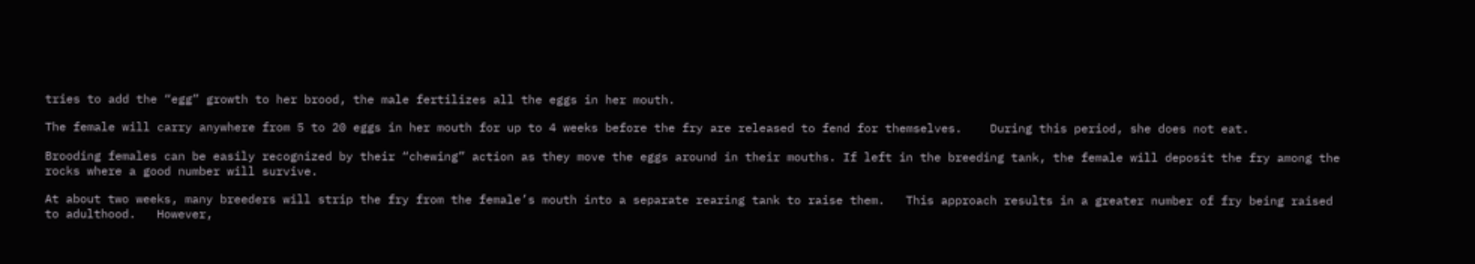tries to add the “egg” growth to her brood, the male fertilizes all the eggs in her mouth.

The female will carry anywhere from 5 to 20 eggs in her mouth for up to 4 weeks before the fry are released to fend for themselves.    During this period, she does not eat.

Brooding females can be easily recognized by their “chewing” action as they move the eggs around in their mouths. If left in the breeding tank, the female will deposit the fry among the rocks where a good number will survive.

At about two weeks, many breeders will strip the fry from the female’s mouth into a separate rearing tank to raise them.   This approach results in a greater number of fry being raised to adulthood.   However,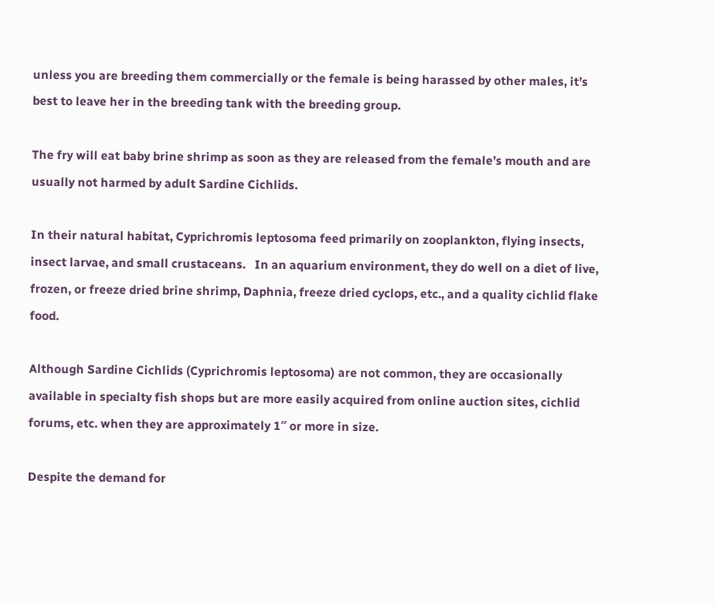unless you are breeding them commercially or the female is being harassed by other males, it’s best to leave her in the breeding tank with the breeding group.

The fry will eat baby brine shrimp as soon as they are released from the female’s mouth and are usually not harmed by adult Sardine Cichlids.

In their natural habitat, Cyprichromis leptosoma feed primarily on zooplankton, flying insects, insect larvae, and small crustaceans.   In an aquarium environment, they do well on a diet of live, frozen, or freeze dried brine shrimp, Daphnia, freeze dried cyclops, etc., and a quality cichlid flake food.

Although Sardine Cichlids (Cyprichromis leptosoma) are not common, they are occasionally available in specialty fish shops but are more easily acquired from online auction sites, cichlid forums, etc. when they are approximately 1″ or more in size.

Despite the demand for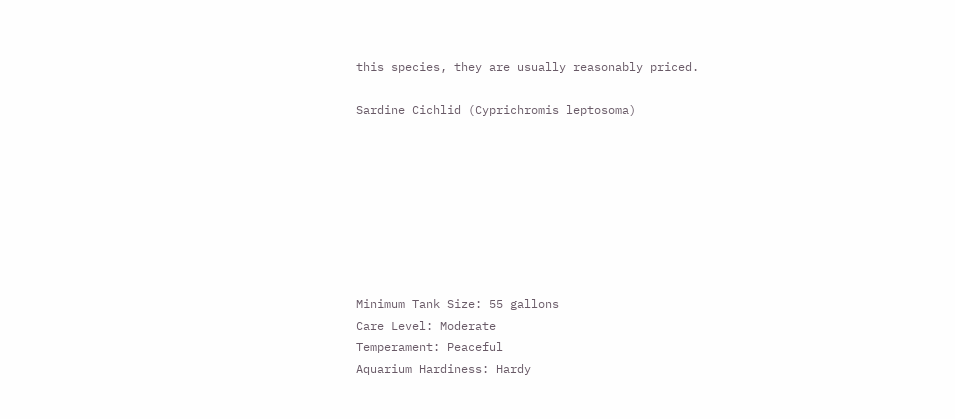this species, they are usually reasonably priced.

Sardine Cichlid (Cyprichromis leptosoma)








Minimum Tank Size: 55 gallons
Care Level: Moderate
Temperament: Peaceful
Aquarium Hardiness: Hardy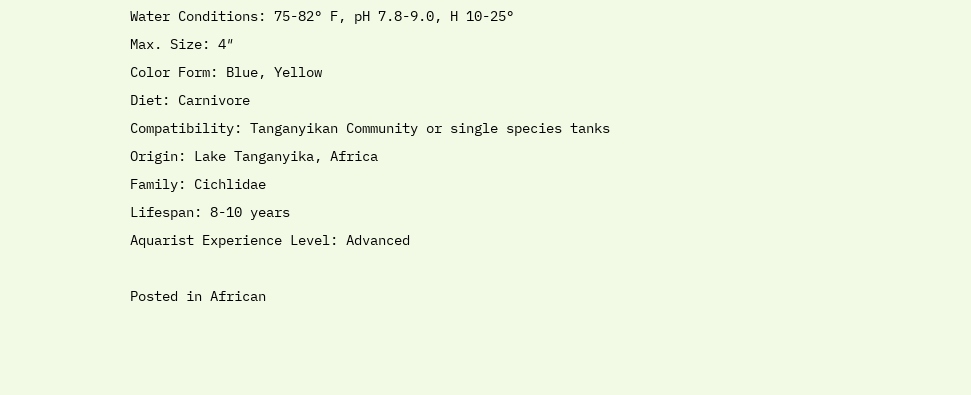Water Conditions: 75-82° F, pH 7.8-9.0, H 10-25°
Max. Size: 4″
Color Form: Blue, Yellow
Diet: Carnivore
Compatibility: Tanganyikan Community or single species tanks
Origin: Lake Tanganyika, Africa
Family: Cichlidae
Lifespan: 8-10 years
Aquarist Experience Level: Advanced

Posted in African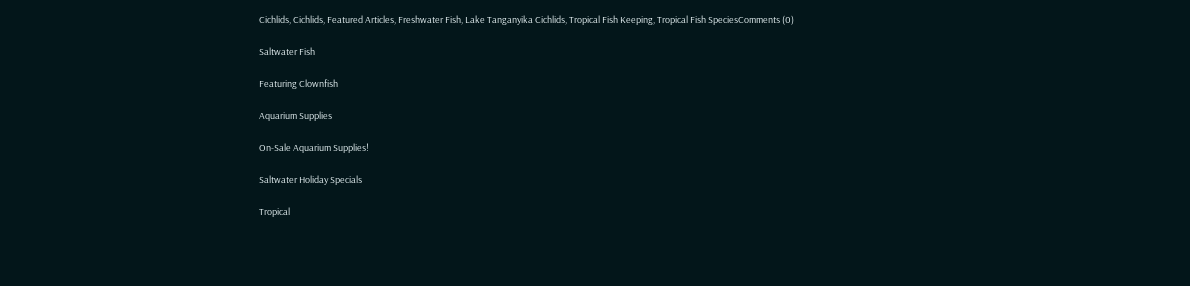Cichlids, Cichlids, Featured Articles, Freshwater Fish, Lake Tanganyika Cichlids, Tropical Fish Keeping, Tropical Fish SpeciesComments (0)

Saltwater Fish

Featuring Clownfish

Aquarium Supplies

On-Sale Aquarium Supplies!

Saltwater Holiday Specials

Tropical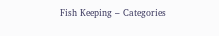Fish Keeping – Categories